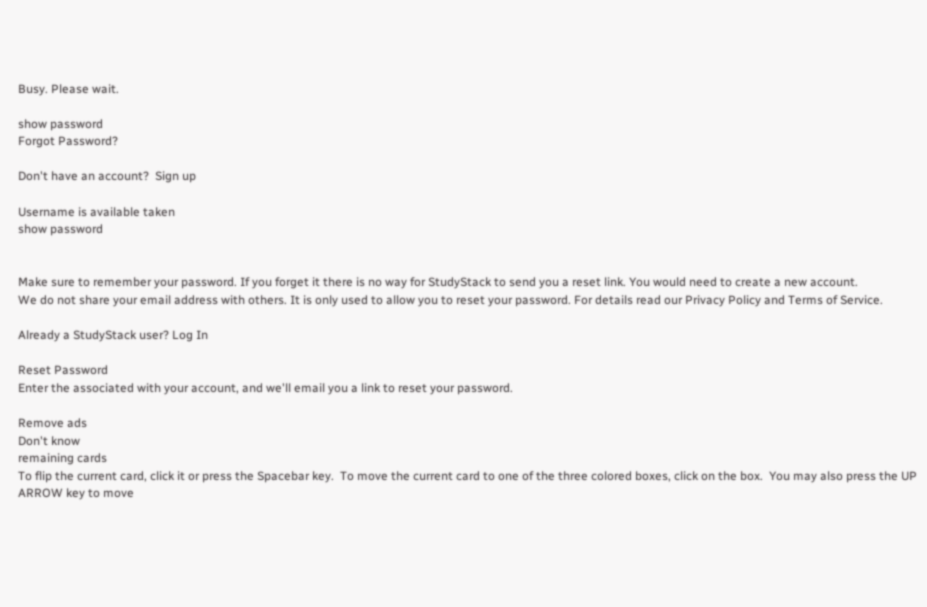Busy. Please wait.

show password
Forgot Password?

Don't have an account?  Sign up

Username is available taken
show password


Make sure to remember your password. If you forget it there is no way for StudyStack to send you a reset link. You would need to create a new account.
We do not share your email address with others. It is only used to allow you to reset your password. For details read our Privacy Policy and Terms of Service.

Already a StudyStack user? Log In

Reset Password
Enter the associated with your account, and we'll email you a link to reset your password.

Remove ads
Don't know
remaining cards
To flip the current card, click it or press the Spacebar key.  To move the current card to one of the three colored boxes, click on the box.  You may also press the UP ARROW key to move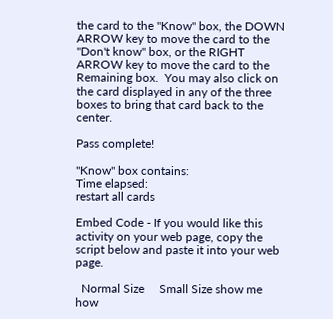the card to the "Know" box, the DOWN ARROW key to move the card to the "Don't know" box, or the RIGHT ARROW key to move the card to the Remaining box.  You may also click on the card displayed in any of the three boxes to bring that card back to the center.

Pass complete!

"Know" box contains:
Time elapsed:
restart all cards

Embed Code - If you would like this activity on your web page, copy the script below and paste it into your web page.

  Normal Size     Small Size show me how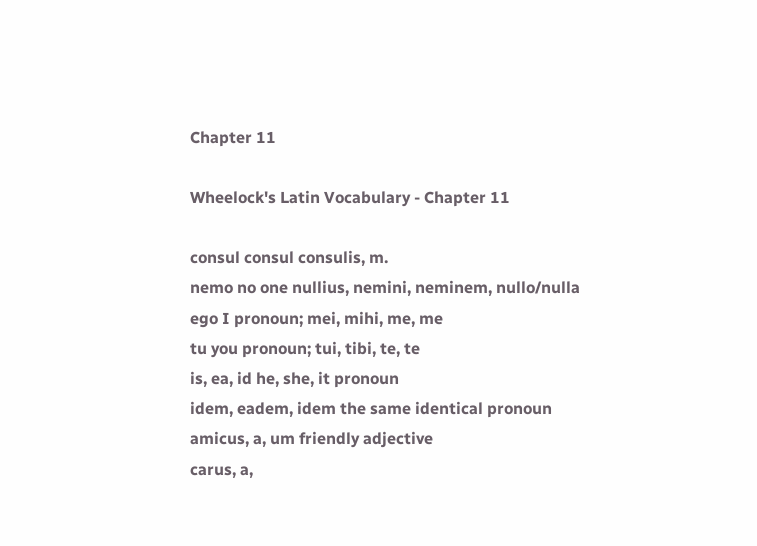Chapter 11

Wheelock's Latin Vocabulary - Chapter 11

consul consul consulis, m.
nemo no one nullius, nemini, neminem, nullo/nulla
ego I pronoun; mei, mihi, me, me
tu you pronoun; tui, tibi, te, te
is, ea, id he, she, it pronoun
idem, eadem, idem the same identical pronoun
amicus, a, um friendly adjective
carus, a,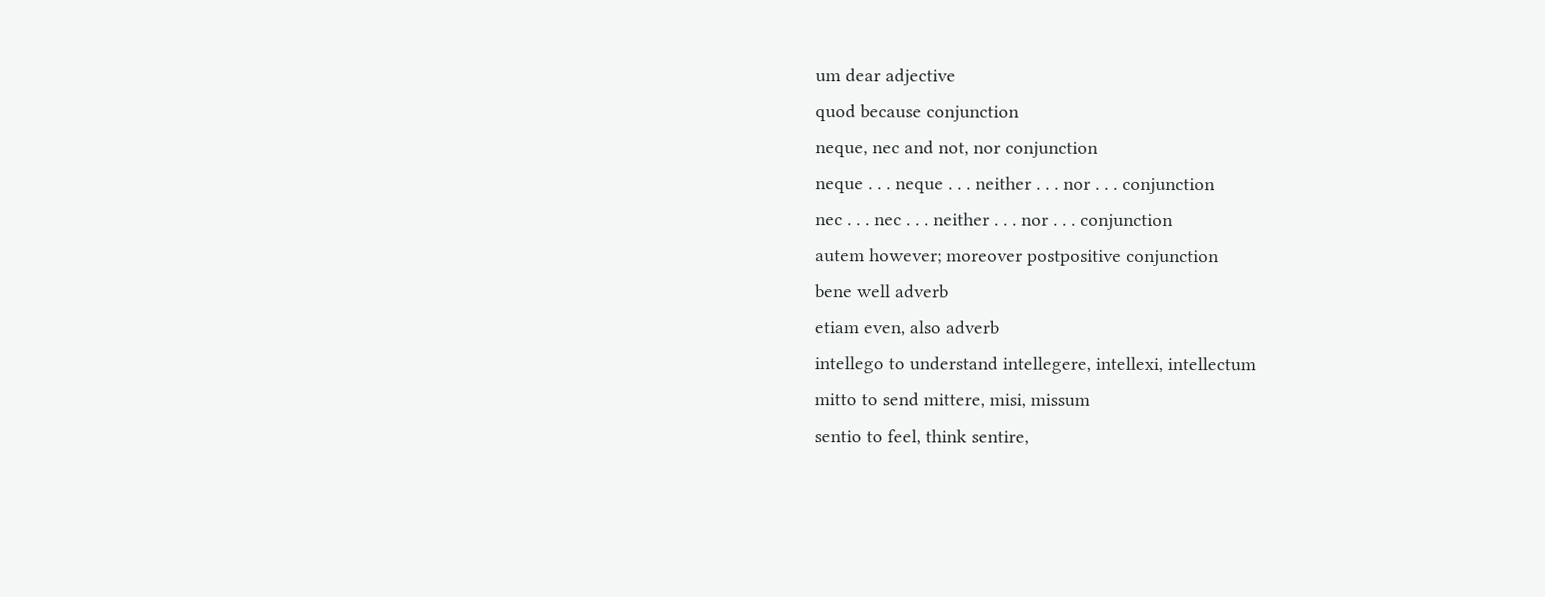um dear adjective
quod because conjunction
neque, nec and not, nor conjunction
neque . . . neque . . . neither . . . nor . . . conjunction
nec . . . nec . . . neither . . . nor . . . conjunction
autem however; moreover postpositive conjunction
bene well adverb
etiam even, also adverb
intellego to understand intellegere, intellexi, intellectum
mitto to send mittere, misi, missum
sentio to feel, think sentire,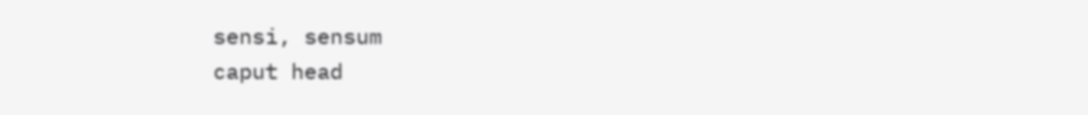sensi, sensum
caput head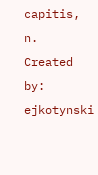capitis, n.
Created by: ejkotynski